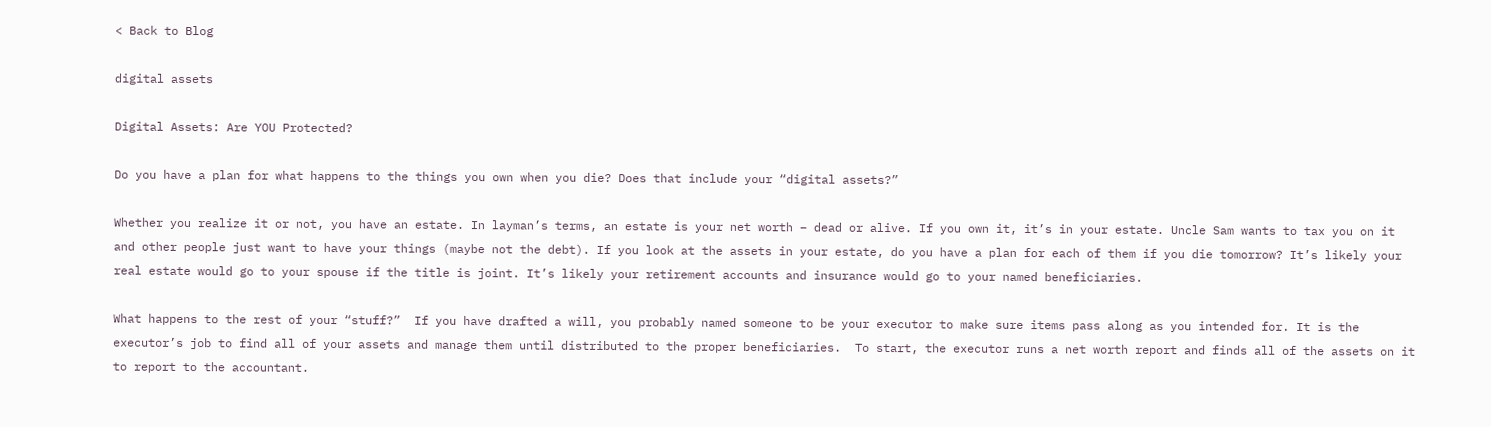< Back to Blog

digital assets

Digital Assets: Are YOU Protected?

Do you have a plan for what happens to the things you own when you die? Does that include your “digital assets?”

Whether you realize it or not, you have an estate. In layman’s terms, an estate is your net worth – dead or alive. If you own it, it’s in your estate. Uncle Sam wants to tax you on it and other people just want to have your things (maybe not the debt). If you look at the assets in your estate, do you have a plan for each of them if you die tomorrow? It’s likely your real estate would go to your spouse if the title is joint. It’s likely your retirement accounts and insurance would go to your named beneficiaries.

What happens to the rest of your “stuff?”  If you have drafted a will, you probably named someone to be your executor to make sure items pass along as you intended for. It is the executor’s job to find all of your assets and manage them until distributed to the proper beneficiaries.  To start, the executor runs a net worth report and finds all of the assets on it to report to the accountant.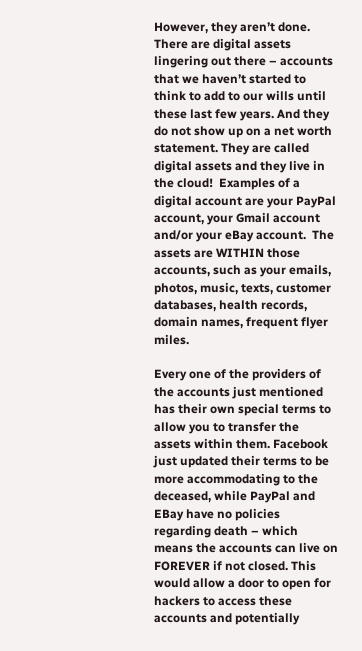However, they aren’t done. There are digital assets lingering out there – accounts that we haven’t started to think to add to our wills until these last few years. And they do not show up on a net worth statement. They are called digital assets and they live in the cloud!  Examples of a digital account are your PayPal account, your Gmail account and/or your eBay account.  The assets are WITHIN those accounts, such as your emails, photos, music, texts, customer databases, health records, domain names, frequent flyer miles.

Every one of the providers of the accounts just mentioned has their own special terms to allow you to transfer the assets within them. Facebook just updated their terms to be more accommodating to the deceased, while PayPal and EBay have no policies regarding death – which means the accounts can live on FOREVER if not closed. This would allow a door to open for hackers to access these accounts and potentially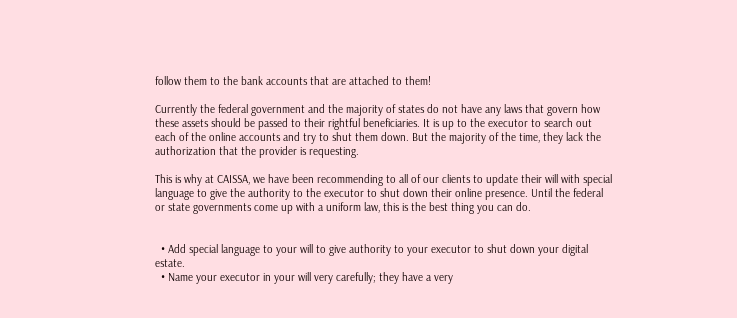follow them to the bank accounts that are attached to them!

Currently the federal government and the majority of states do not have any laws that govern how these assets should be passed to their rightful beneficiaries. It is up to the executor to search out each of the online accounts and try to shut them down. But the majority of the time, they lack the authorization that the provider is requesting.

This is why at CAISSA, we have been recommending to all of our clients to update their will with special language to give the authority to the executor to shut down their online presence. Until the federal or state governments come up with a uniform law, this is the best thing you can do.


  • Add special language to your will to give authority to your executor to shut down your digital estate.
  • Name your executor in your will very carefully; they have a very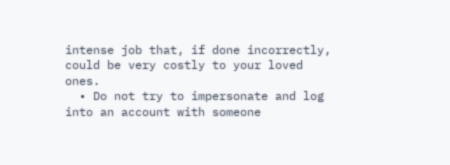intense job that, if done incorrectly, could be very costly to your loved ones.
  • Do not try to impersonate and log into an account with someone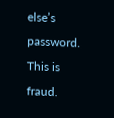else’s password. This is fraud.